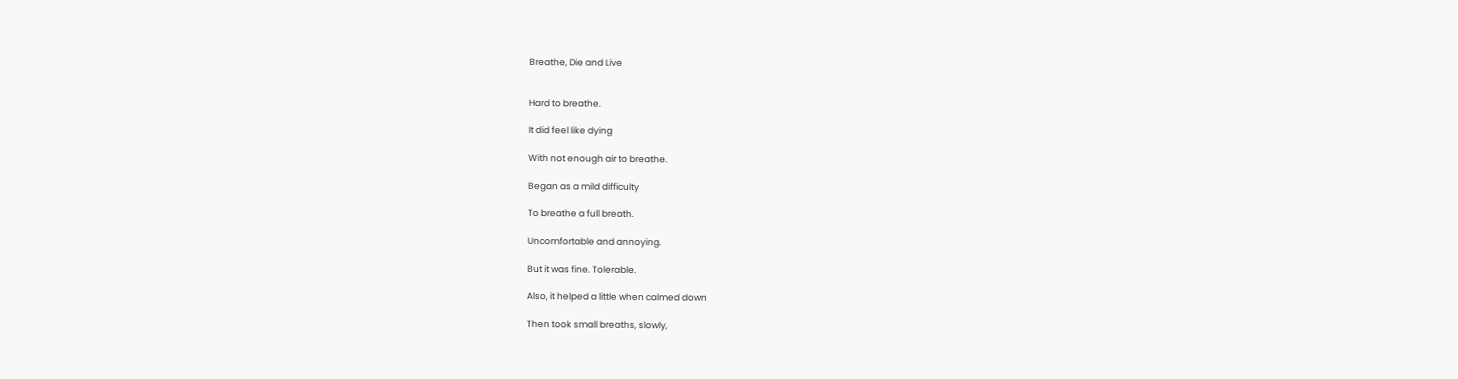Breathe, Die and Live


Hard to breathe.

It did feel like dying

With not enough air to breathe.

Began as a mild difficulty

To breathe a full breath.

Uncomfortable and annoying.

But it was fine. Tolerable.

Also, it helped a little when calmed down

Then took small breaths, slowly,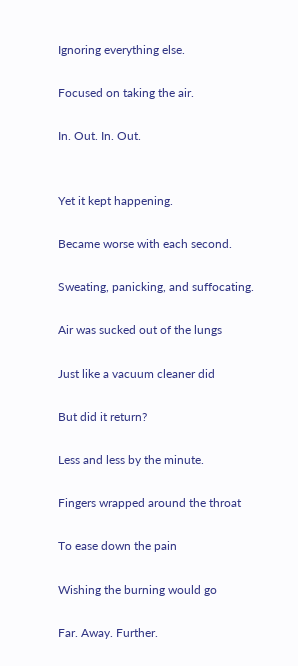Ignoring everything else.

Focused on taking the air.

In. Out. In. Out.


Yet it kept happening.

Became worse with each second.

Sweating, panicking, and suffocating.

Air was sucked out of the lungs

Just like a vacuum cleaner did

But did it return?

Less and less by the minute.

Fingers wrapped around the throat

To ease down the pain

Wishing the burning would go

Far. Away. Further.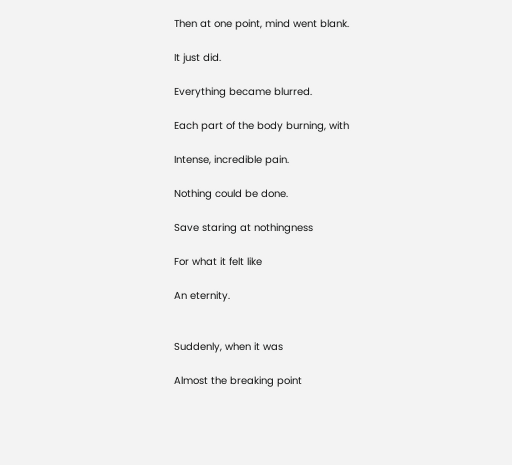Then at one point, mind went blank.

It just did.

Everything became blurred.

Each part of the body burning, with

Intense, incredible pain.

Nothing could be done.

Save staring at nothingness

For what it felt like

An eternity.


Suddenly, when it was

Almost the breaking point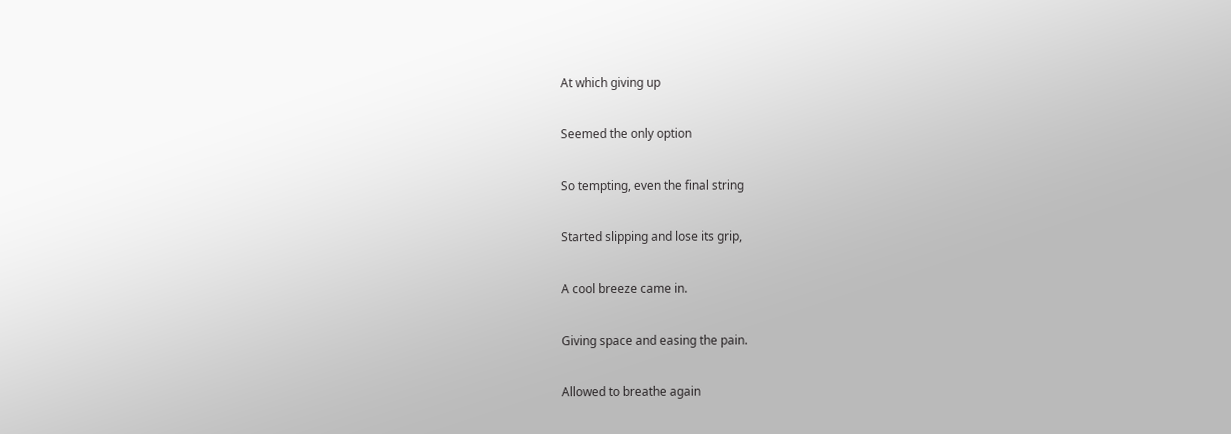At which giving up

Seemed the only option

So tempting, even the final string

Started slipping and lose its grip,

A cool breeze came in.

Giving space and easing the pain.

Allowed to breathe again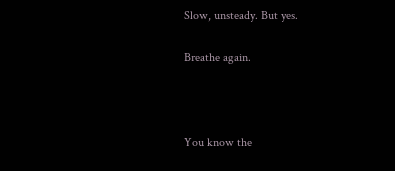Slow, unsteady. But yes.

Breathe again.



You know the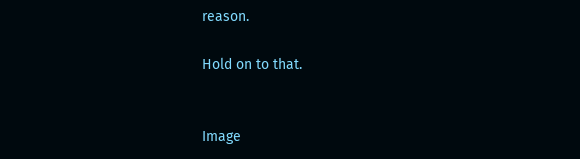reason.

Hold on to that.


Image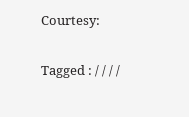Courtesy:

Tagged : / / / /